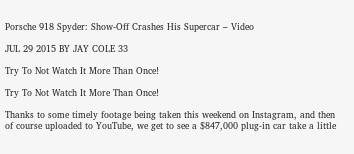Porsche 918 Spyder: Show-Off Crashes His Supercar – Video

JUL 29 2015 BY JAY COLE 33

Try To Not Watch It More Than Once!

Try To Not Watch It More Than Once!

Thanks to some timely footage being taken this weekend on Instagram, and then of course uploaded to YouTube, we get to see a $847,000 plug-in car take a little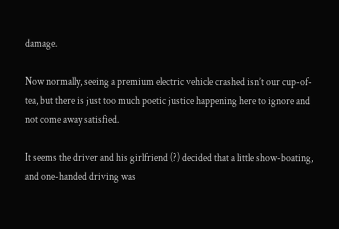damage.

Now normally, seeing a premium electric vehicle crashed isn’t our cup-of-tea, but there is just too much poetic justice happening here to ignore and not come away satisfied.

It seems the driver and his girlfriend (?) decided that a little show-boating, and one-handed driving was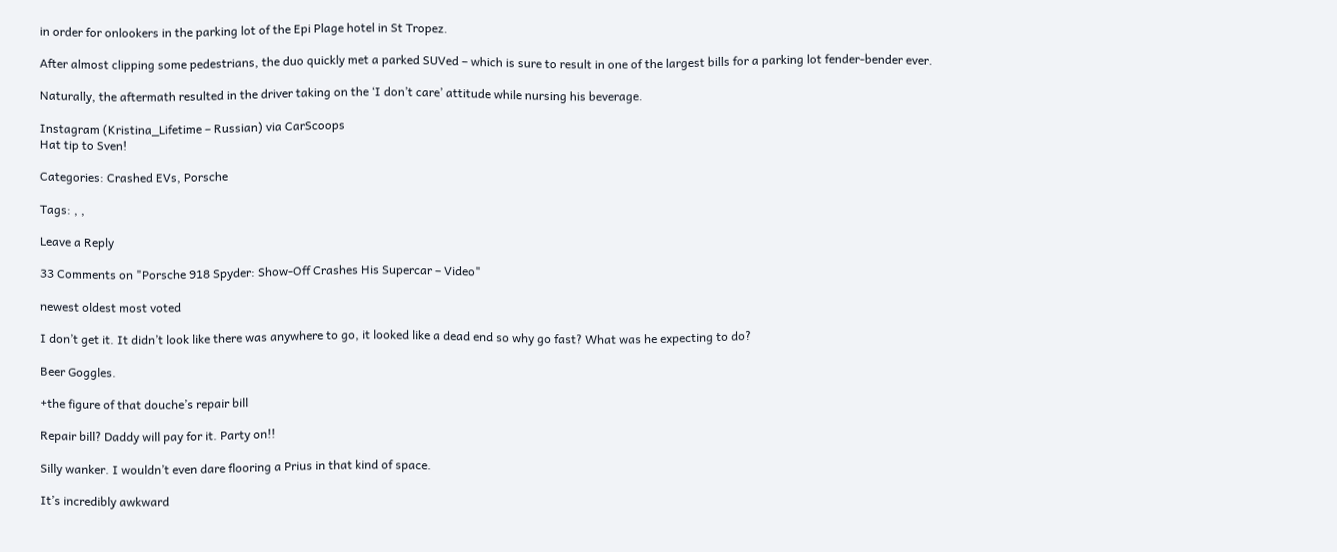in order for onlookers in the parking lot of the Epi Plage hotel in St Tropez.

After almost clipping some pedestrians, the duo quickly met a parked SUVed – which is sure to result in one of the largest bills for a parking lot fender-bender ever.

Naturally, the aftermath resulted in the driver taking on the ‘I don’t care’ attitude while nursing his beverage.

Instagram (Kristina_Lifetime – Russian) via CarScoops
Hat tip to Sven!

Categories: Crashed EVs, Porsche

Tags: , ,

Leave a Reply

33 Comments on "Porsche 918 Spyder: Show-Off Crashes His Supercar – Video"

newest oldest most voted

I don’t get it. It didn’t look like there was anywhere to go, it looked like a dead end so why go fast? What was he expecting to do?

Beer Goggles.

+the figure of that douche’s repair bill

Repair bill? Daddy will pay for it. Party on!!

Silly wanker. I wouldn’t even dare flooring a Prius in that kind of space.

It’s incredibly awkward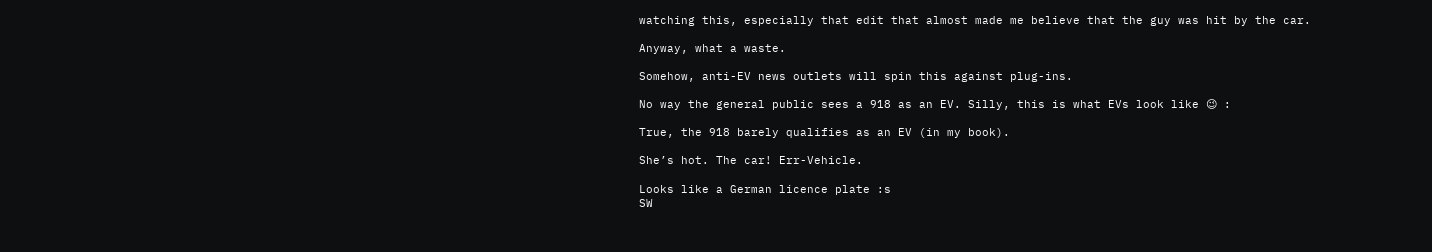watching this, especially that edit that almost made me believe that the guy was hit by the car.

Anyway, what a waste.

Somehow, anti-EV news outlets will spin this against plug-ins.

No way the general public sees a 918 as an EV. Silly, this is what EVs look like 😉 :

True, the 918 barely qualifies as an EV (in my book).

She’s hot. The car! Err-Vehicle.

Looks like a German licence plate :s
SW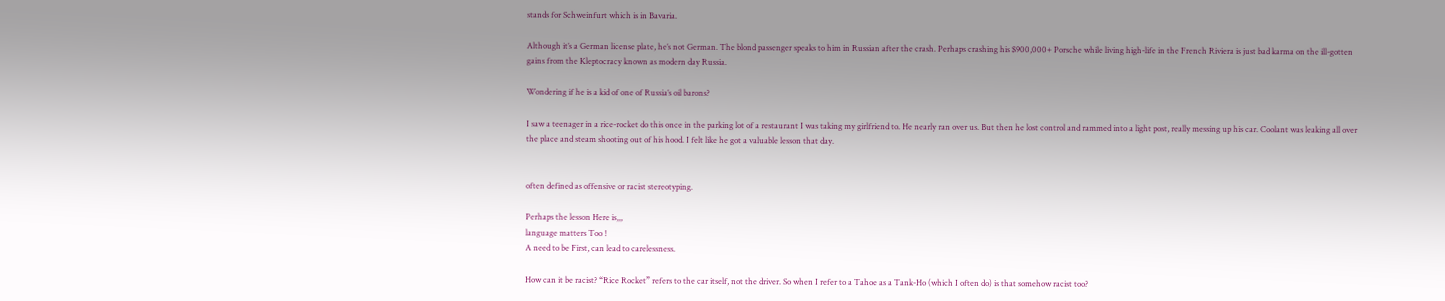stands for Schweinfurt which is in Bavaria.

Although it’s a German license plate, he’s not German. The blond passenger speaks to him in Russian after the crash. Perhaps crashing his $900,000+ Porsche while living high-life in the French Riviera is just bad karma on the ill-gotten gains from the Kleptocracy known as modern day Russia.

Wondering if he is a kid of one of Russia’s oil barons?

I saw a teenager in a rice-rocket do this once in the parking lot of a restaurant I was taking my girlfriend to. He nearly ran over us. But then he lost control and rammed into a light post, really messing up his car. Coolant was leaking all over the place and steam shooting out of his hood. I felt like he got a valuable lesson that day.


often defined as offensive or racist stereotyping.

Perhaps the lesson Here is,,,
language matters Too !
A need to be First, can lead to carelessness.

How can it be racist? “Rice Rocket” refers to the car itself, not the driver. So when I refer to a Tahoe as a Tank-Ho (which I often do) is that somehow racist too?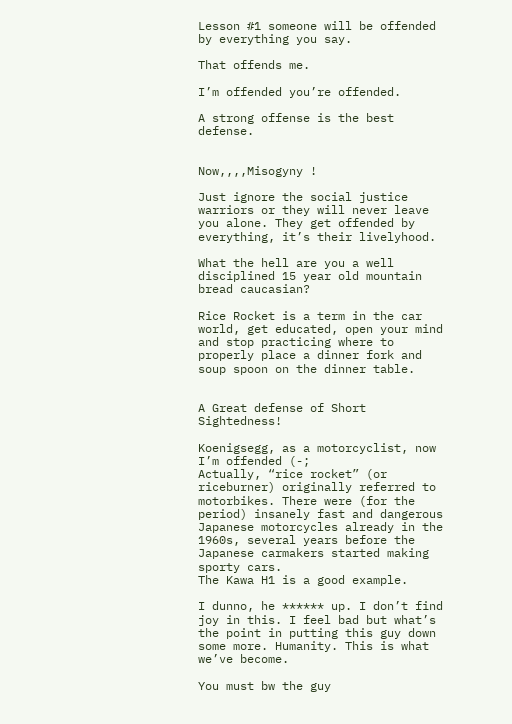Lesson #1 someone will be offended by everything you say.

That offends me.

I’m offended you’re offended.

A strong offense is the best defense.


Now,,,,Misogyny !

Just ignore the social justice warriors or they will never leave you alone. They get offended by everything, it’s their livelyhood.

What the hell are you a well disciplined 15 year old mountain bread caucasian?

Rice Rocket is a term in the car world, get educated, open your mind and stop practicing where to properly place a dinner fork and soup spoon on the dinner table.


A Great defense of Short Sightedness!

Koenigsegg, as a motorcyclist, now I’m offended (-;
Actually, “rice rocket” (or riceburner) originally referred to motorbikes. There were (for the period) insanely fast and dangerous Japanese motorcycles already in the 1960s, several years before the Japanese carmakers started making sporty cars.
The Kawa H1 is a good example.

I dunno, he ****** up. I don’t find joy in this. I feel bad but what’s the point in putting this guy down some more. Humanity. This is what we’ve become.

You must bw the guy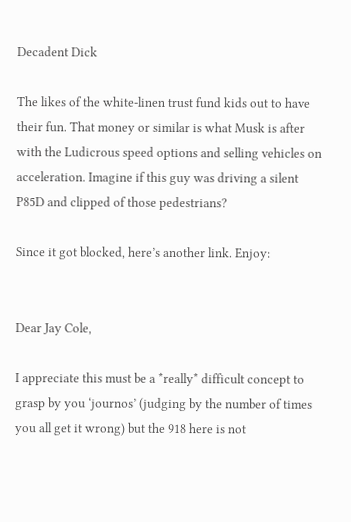Decadent Dick

The likes of the white-linen trust fund kids out to have their fun. That money or similar is what Musk is after with the Ludicrous speed options and selling vehicles on acceleration. Imagine if this guy was driving a silent P85D and clipped of those pedestrians?

Since it got blocked, here’s another link. Enjoy:


Dear Jay Cole,

I appreciate this must be a *really* difficult concept to grasp by you ‘journos’ (judging by the number of times you all get it wrong) but the 918 here is not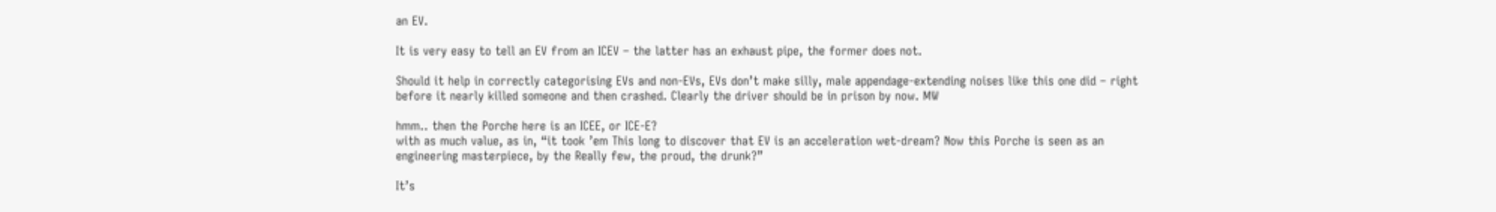an EV.

It is very easy to tell an EV from an ICEV – the latter has an exhaust pipe, the former does not.

Should it help in correctly categorising EVs and non-EVs, EVs don’t make silly, male appendage-extending noises like this one did – right before it nearly killed someone and then crashed. Clearly the driver should be in prison by now. MW

hmm.. then the Porche here is an ICEE, or ICE-E?
with as much value, as in, “it took ’em This long to discover that EV is an acceleration wet-dream? Now this Porche is seen as an engineering masterpiece, by the Really few, the proud, the drunk?”

It’s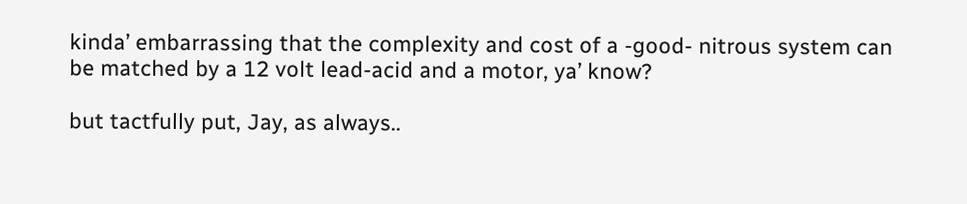kinda’ embarrassing that the complexity and cost of a -good- nitrous system can be matched by a 12 volt lead-acid and a motor, ya’ know?

but tactfully put, Jay, as always..